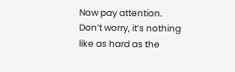Now pay attention. Don’t worry, it’s nothing like as hard as the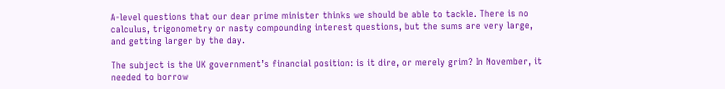A-level questions that our dear prime minister thinks we should be able to tackle. There is no calculus, trigonometry or nasty compounding interest questions, but the sums are very large, and getting larger by the day.

The subject is the UK government’s financial position: is it dire, or merely grim? In November, it needed to borrow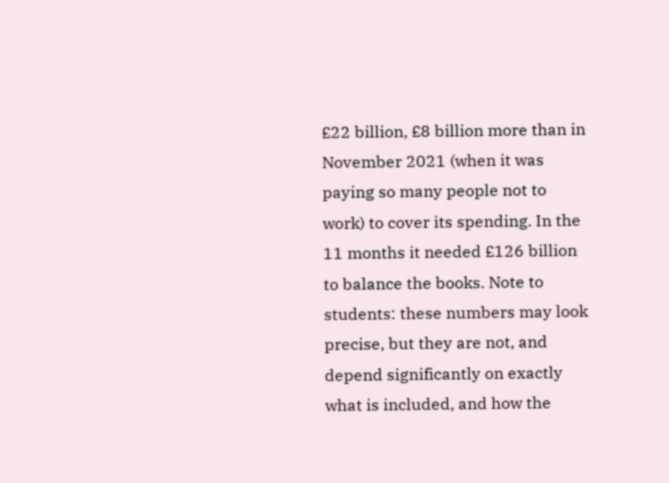£22 billion, £8 billion more than in November 2021 (when it was paying so many people not to work) to cover its spending. In the 11 months it needed £126 billion to balance the books. Note to students: these numbers may look precise, but they are not, and depend significantly on exactly what is included, and how the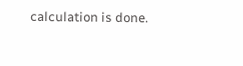calculation is done.